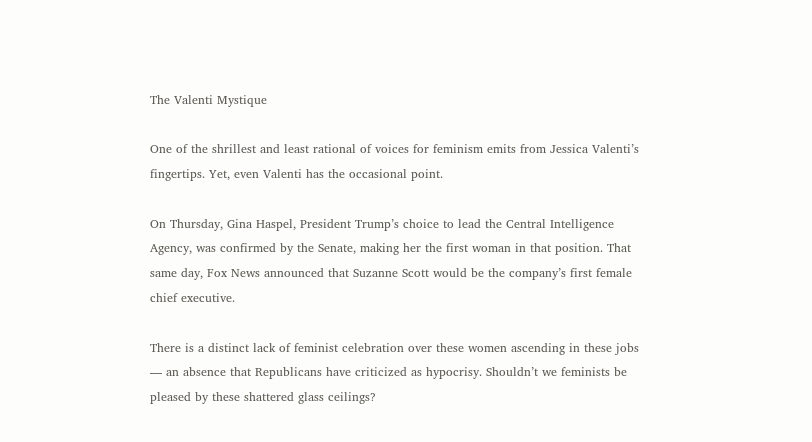The Valenti Mystique

One of the shrillest and least rational of voices for feminism emits from Jessica Valenti’s fingertips. Yet, even Valenti has the occasional point.

On Thursday, Gina Haspel, President Trump’s choice to lead the Central Intelligence Agency, was confirmed by the Senate, making her the first woman in that position. That same day, Fox News announced that Suzanne Scott would be the company’s first female chief executive.

There is a distinct lack of feminist celebration over these women ascending in these jobs — an absence that Republicans have criticized as hypocrisy. Shouldn’t we feminists be pleased by these shattered glass ceilings?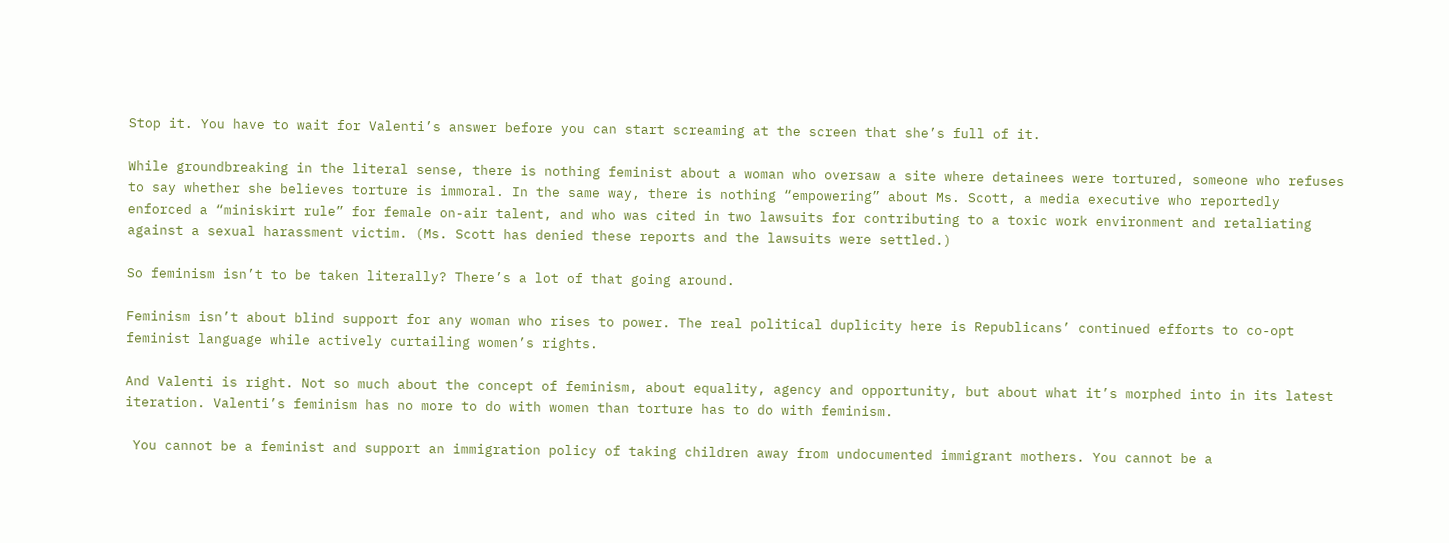Stop it. You have to wait for Valenti’s answer before you can start screaming at the screen that she’s full of it.

While groundbreaking in the literal sense, there is nothing feminist about a woman who oversaw a site where detainees were tortured, someone who refuses to say whether she believes torture is immoral. In the same way, there is nothing “empowering” about Ms. Scott, a media executive who reportedly enforced a “miniskirt rule” for female on-air talent, and who was cited in two lawsuits for contributing to a toxic work environment and retaliating against a sexual harassment victim. (Ms. Scott has denied these reports and the lawsuits were settled.)

So feminism isn’t to be taken literally? There’s a lot of that going around.

Feminism isn’t about blind support for any woman who rises to power. The real political duplicity here is Republicans’ continued efforts to co-opt feminist language while actively curtailing women’s rights.

And Valenti is right. Not so much about the concept of feminism, about equality, agency and opportunity, but about what it’s morphed into in its latest iteration. Valenti’s feminism has no more to do with women than torture has to do with feminism.

 You cannot be a feminist and support an immigration policy of taking children away from undocumented immigrant mothers. You cannot be a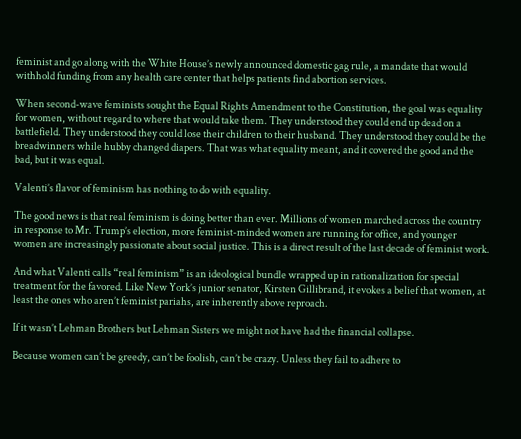feminist and go along with the White House’s newly announced domestic gag rule, a mandate that would withhold funding from any health care center that helps patients find abortion services.

When second-wave feminists sought the Equal Rights Amendment to the Constitution, the goal was equality for women, without regard to where that would take them. They understood they could end up dead on a battlefield. They understood they could lose their children to their husband. They understood they could be the breadwinners while hubby changed diapers. That was what equality meant, and it covered the good and the bad, but it was equal.

Valenti’s flavor of feminism has nothing to do with equality.

The good news is that real feminism is doing better than ever. Millions of women marched across the country in response to Mr. Trump’s election, more feminist-minded women are running for office, and younger women are increasingly passionate about social justice. This is a direct result of the last decade of feminist work.

And what Valenti calls “real feminism” is an ideological bundle wrapped up in rationalization for special treatment for the favored. Like New York’s junior senator, Kirsten Gillibrand, it evokes a belief that women, at least the ones who aren’t feminist pariahs, are inherently above reproach.

If it wasn’t Lehman Brothers but Lehman Sisters we might not have had the financial collapse.

Because women can’t be greedy, can’t be foolish, can’t be crazy. Unless they fail to adhere to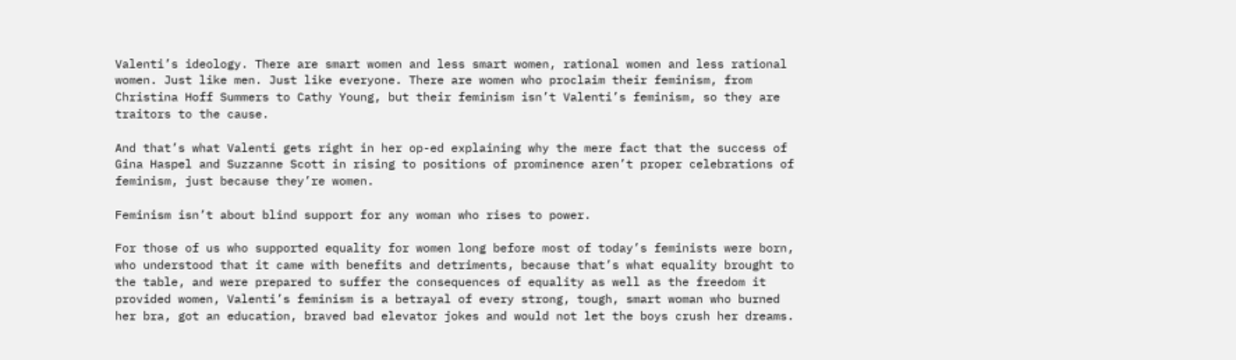Valenti’s ideology. There are smart women and less smart women, rational women and less rational women. Just like men. Just like everyone. There are women who proclaim their feminism, from Christina Hoff Summers to Cathy Young, but their feminism isn’t Valenti’s feminism, so they are traitors to the cause.

And that’s what Valenti gets right in her op-ed explaining why the mere fact that the success of Gina Haspel and Suzzanne Scott in rising to positions of prominence aren’t proper celebrations of feminism, just because they’re women.

Feminism isn’t about blind support for any woman who rises to power.

For those of us who supported equality for women long before most of today’s feminists were born, who understood that it came with benefits and detriments, because that’s what equality brought to the table, and were prepared to suffer the consequences of equality as well as the freedom it provided women, Valenti’s feminism is a betrayal of every strong, tough, smart woman who burned her bra, got an education, braved bad elevator jokes and would not let the boys crush her dreams.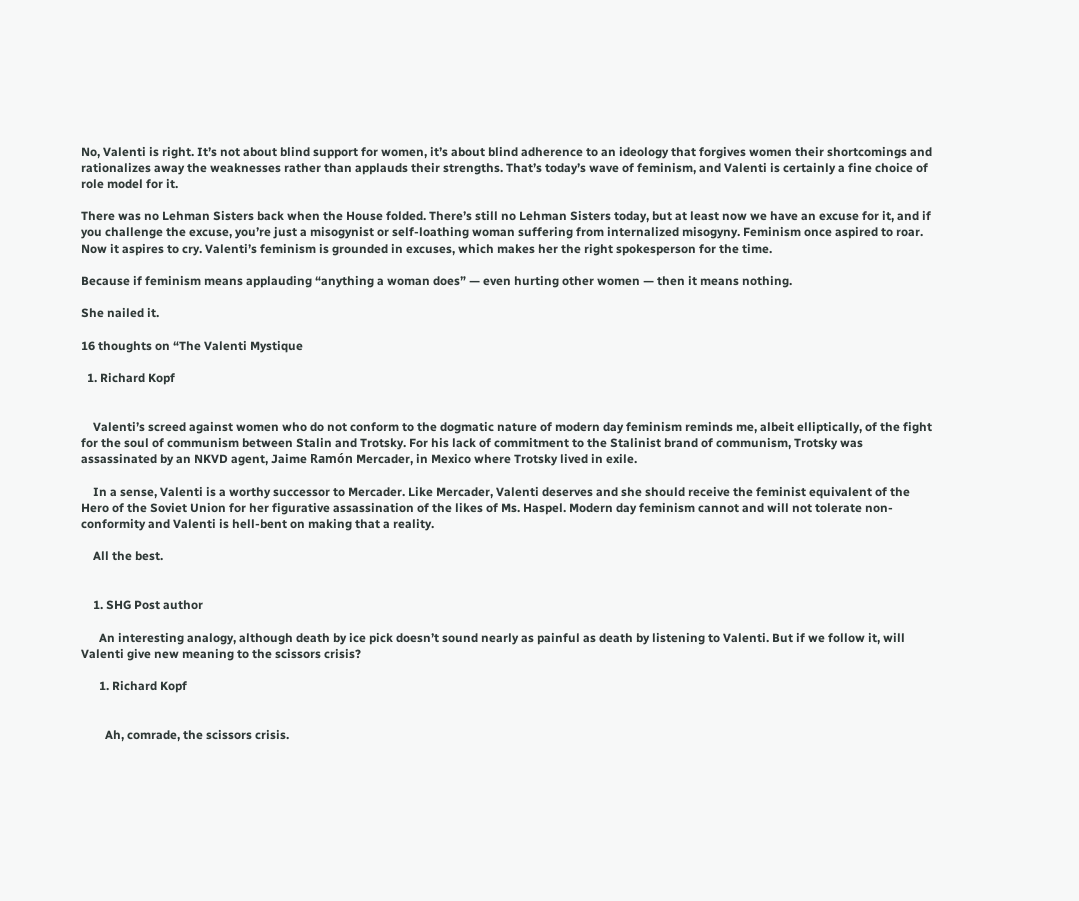No, Valenti is right. It’s not about blind support for women, it’s about blind adherence to an ideology that forgives women their shortcomings and rationalizes away the weaknesses rather than applauds their strengths. That’s today’s wave of feminism, and Valenti is certainly a fine choice of role model for it.

There was no Lehman Sisters back when the House folded. There’s still no Lehman Sisters today, but at least now we have an excuse for it, and if you challenge the excuse, you’re just a misogynist or self-loathing woman suffering from internalized misogyny. Feminism once aspired to roar. Now it aspires to cry. Valenti’s feminism is grounded in excuses, which makes her the right spokesperson for the time.

Because if feminism means applauding “anything a woman does” — even hurting other women — then it means nothing.

She nailed it.

16 thoughts on “The Valenti Mystique

  1. Richard Kopf


    Valenti’s screed against women who do not conform to the dogmatic nature of modern day feminism reminds me, albeit elliptically, of the fight for the soul of communism between Stalin and Trotsky. For his lack of commitment to the Stalinist brand of communism, Trotsky was assassinated by an NKVD agent, Jaime Ramón Mercader, in Mexico where Trotsky lived in exile.

    In a sense, Valenti is a worthy successor to Mercader. Like Mercader, Valenti deserves and she should receive the feminist equivalent of the Hero of the Soviet Union for her figurative assassination of the likes of Ms. Haspel. Modern day feminism cannot and will not tolerate non-conformity and Valenti is hell-bent on making that a reality.

    All the best.


    1. SHG Post author

      An interesting analogy, although death by ice pick doesn’t sound nearly as painful as death by listening to Valenti. But if we follow it, will Valenti give new meaning to the scissors crisis?

      1. Richard Kopf


        Ah, comrade, the scissors crisis.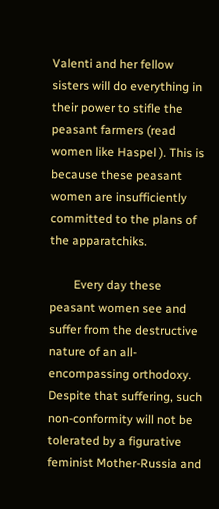Valenti and her fellow sisters will do everything in their power to stifle the peasant farmers (read women like Haspel ). This is because these peasant women are insufficiently committed to the plans of the apparatchiks.

        Every day these peasant women see and suffer from the destructive nature of an all-encompassing orthodoxy. Despite that suffering, such non-conformity will not be tolerated by a figurative feminist Mother-Russia and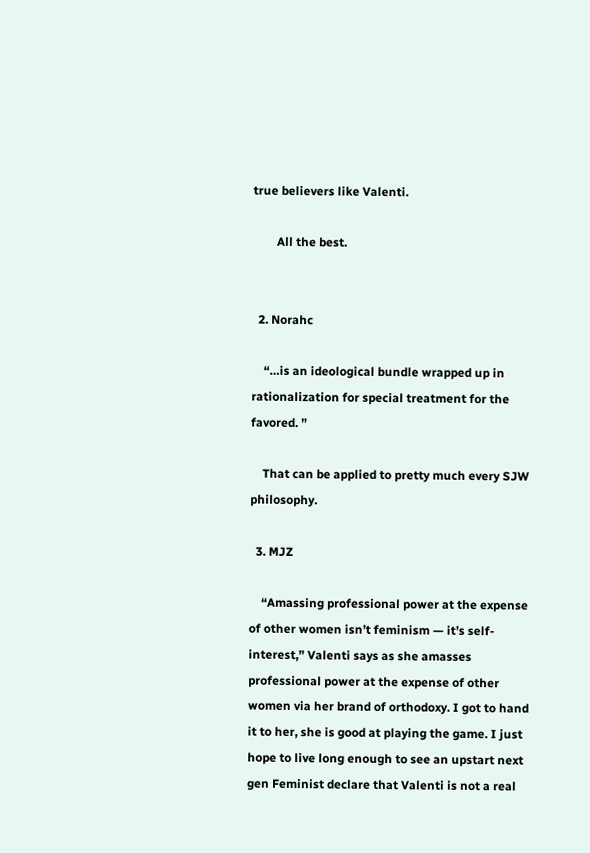true believers like Valenti.

        All the best.


  2. Norahc

    “…is an ideological bundle wrapped up in rationalization for special treatment for the favored. ”

    That can be applied to pretty much every SJW philosophy.

  3. MJZ

    “Amassing professional power at the expense of other women isn’t feminism — it’s self-interest,” Valenti says as she amasses professional power at the expense of other women via her brand of orthodoxy. I got to hand it to her, she is good at playing the game. I just hope to live long enough to see an upstart next gen Feminist declare that Valenti is not a real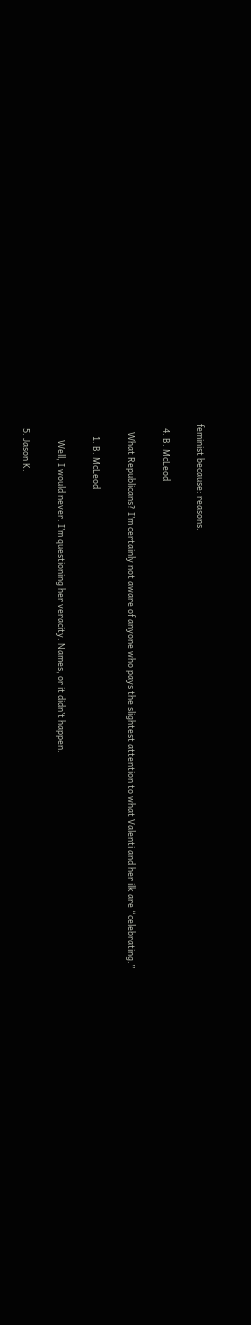feminist because: reasons.

  4. B. McLeod

    What Republicans? I’m certainly not aware of anyone who pays the slightest attention to what Valenti and her ilk are “celebrating.”

      1. B. McLeod

        Well, I would never. I’m questioning her veracity. Names, or it didn’t happen.

  5. Jason K.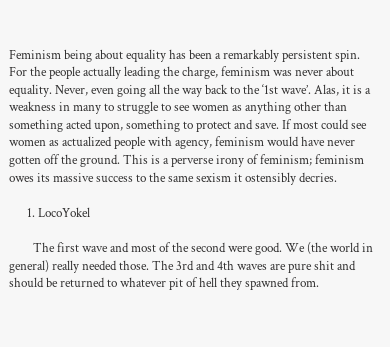Feminism being about equality has been a remarkably persistent spin. For the people actually leading the charge, feminism was never about equality. Never, even going all the way back to the ‘1st wave’. Alas, it is a weakness in many to struggle to see women as anything other than something acted upon, something to protect and save. If most could see women as actualized people with agency, feminism would have never gotten off the ground. This is a perverse irony of feminism; feminism owes its massive success to the same sexism it ostensibly decries.

      1. LocoYokel

        The first wave and most of the second were good. We (the world in general) really needed those. The 3rd and 4th waves are pure shit and should be returned to whatever pit of hell they spawned from.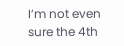I’m not even sure the 4th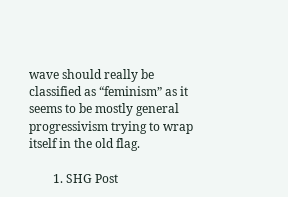wave should really be classified as “feminism” as it seems to be mostly general progressivism trying to wrap itself in the old flag.

        1. SHG Post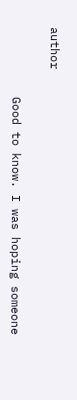author

          Good to know. I was hoping someone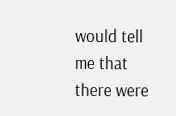would tell me that there were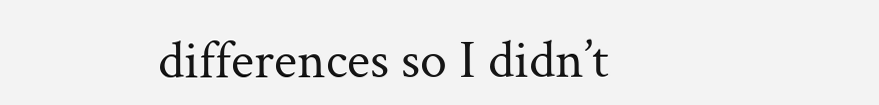differences so I didn’t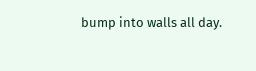bump into walls all day.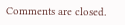Comments are closed.